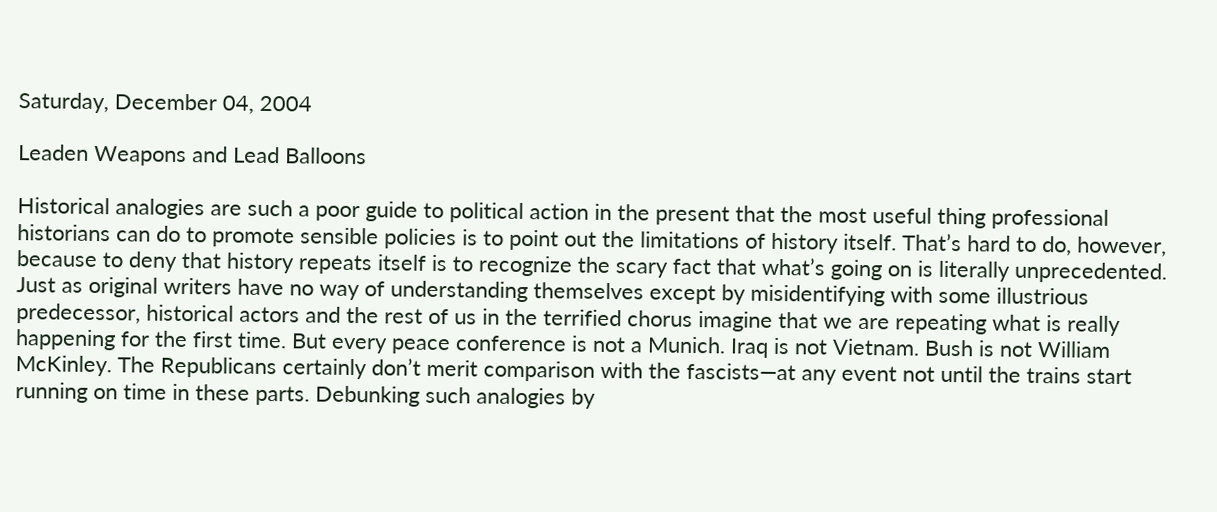Saturday, December 04, 2004

Leaden Weapons and Lead Balloons

Historical analogies are such a poor guide to political action in the present that the most useful thing professional historians can do to promote sensible policies is to point out the limitations of history itself. That’s hard to do, however, because to deny that history repeats itself is to recognize the scary fact that what’s going on is literally unprecedented. Just as original writers have no way of understanding themselves except by misidentifying with some illustrious predecessor, historical actors and the rest of us in the terrified chorus imagine that we are repeating what is really happening for the first time. But every peace conference is not a Munich. Iraq is not Vietnam. Bush is not William McKinley. The Republicans certainly don’t merit comparison with the fascists—at any event not until the trains start running on time in these parts. Debunking such analogies by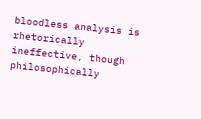bloodless analysis is rhetorically ineffective, though philosophically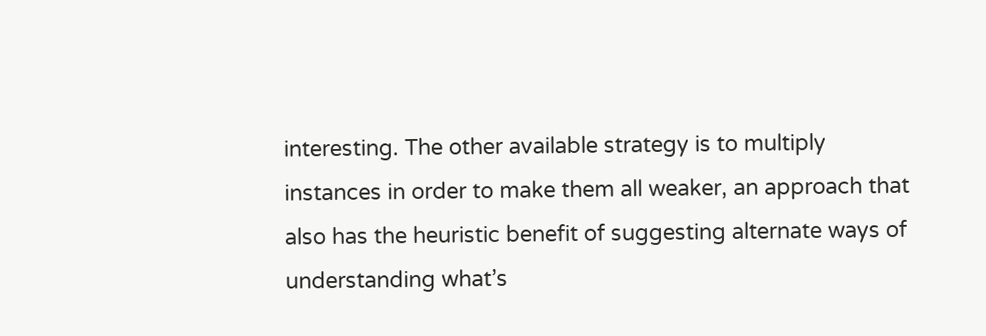interesting. The other available strategy is to multiply instances in order to make them all weaker, an approach that also has the heuristic benefit of suggesting alternate ways of understanding what’s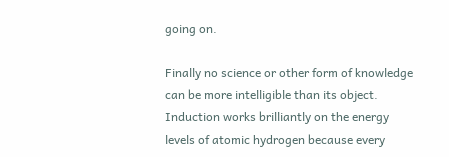going on.

Finally no science or other form of knowledge can be more intelligible than its object. Induction works brilliantly on the energy levels of atomic hydrogen because every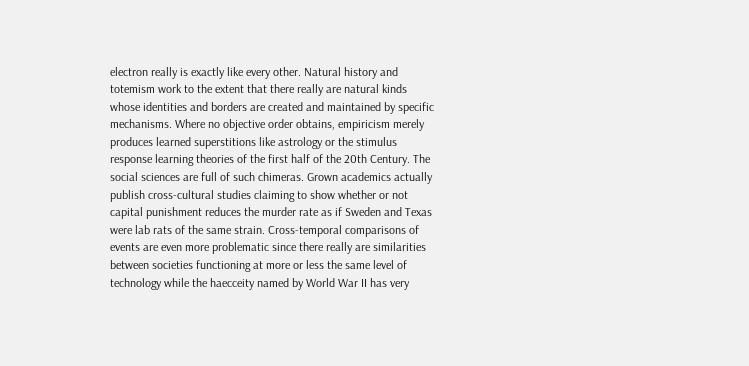electron really is exactly like every other. Natural history and totemism work to the extent that there really are natural kinds whose identities and borders are created and maintained by specific mechanisms. Where no objective order obtains, empiricism merely produces learned superstitions like astrology or the stimulus response learning theories of the first half of the 20th Century. The social sciences are full of such chimeras. Grown academics actually publish cross-cultural studies claiming to show whether or not capital punishment reduces the murder rate as if Sweden and Texas were lab rats of the same strain. Cross-temporal comparisons of events are even more problematic since there really are similarities between societies functioning at more or less the same level of technology while the haecceity named by World War II has very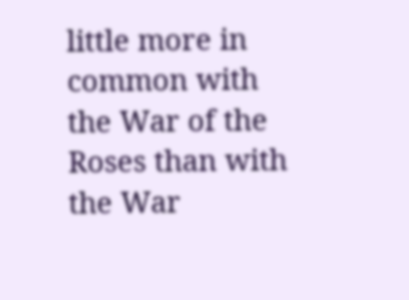little more in common with the War of the Roses than with the War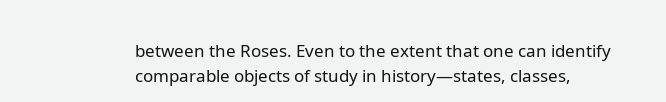between the Roses. Even to the extent that one can identify comparable objects of study in history—states, classes,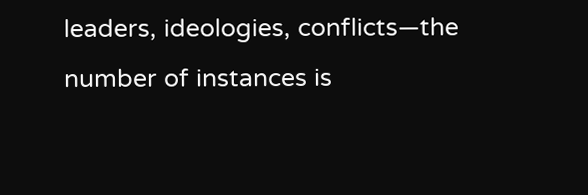leaders, ideologies, conflicts—the number of instances is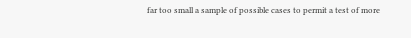far too small a sample of possible cases to permit a test of more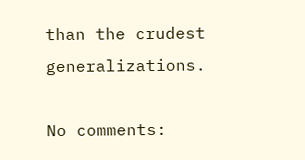than the crudest generalizations.

No comments: